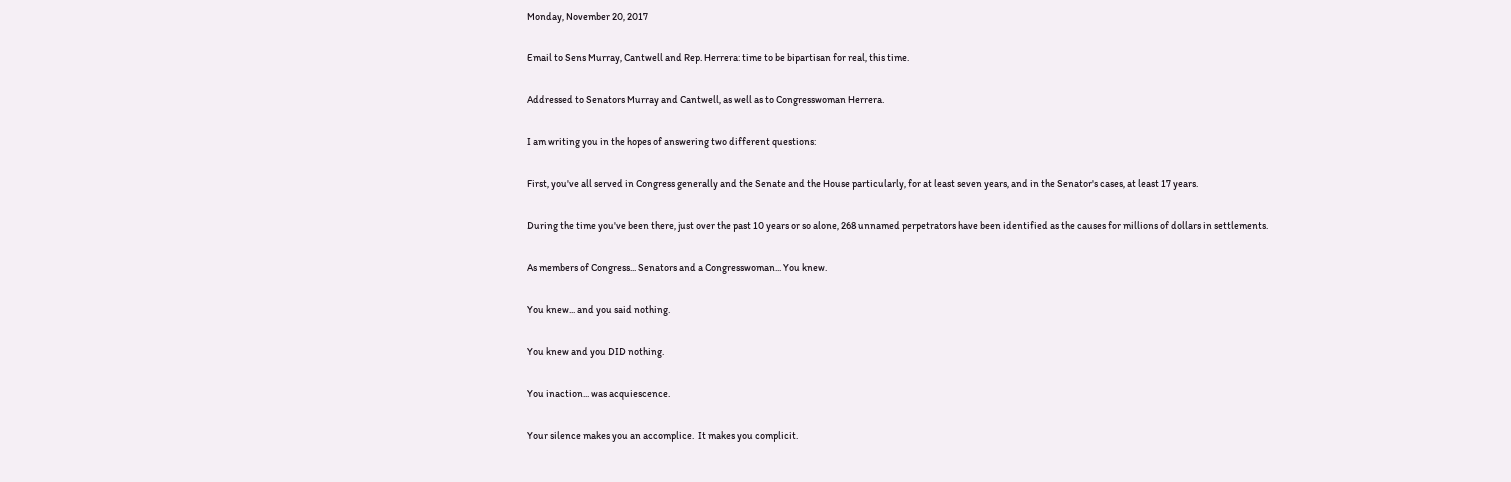Monday, November 20, 2017

Email to Sens Murray, Cantwell and Rep. Herrera: time to be bipartisan for real, this time.

Addressed to Senators Murray and Cantwell, as well as to Congresswoman Herrera.

I am writing you in the hopes of answering two different questions:

First, you've all served in Congress generally and the Senate and the House particularly, for at least seven years, and in the Senator's cases, at least 17 years.

During the time you've been there, just over the past 10 years or so alone, 268 unnamed perpetrators have been identified as the causes for millions of dollars in settlements.

As members of Congress... Senators and a Congresswoman... You knew.

You knew... and you said nothing.

You knew and you DID nothing.

You inaction... was acquiescence.

Your silence makes you an accomplice.  It makes you complicit.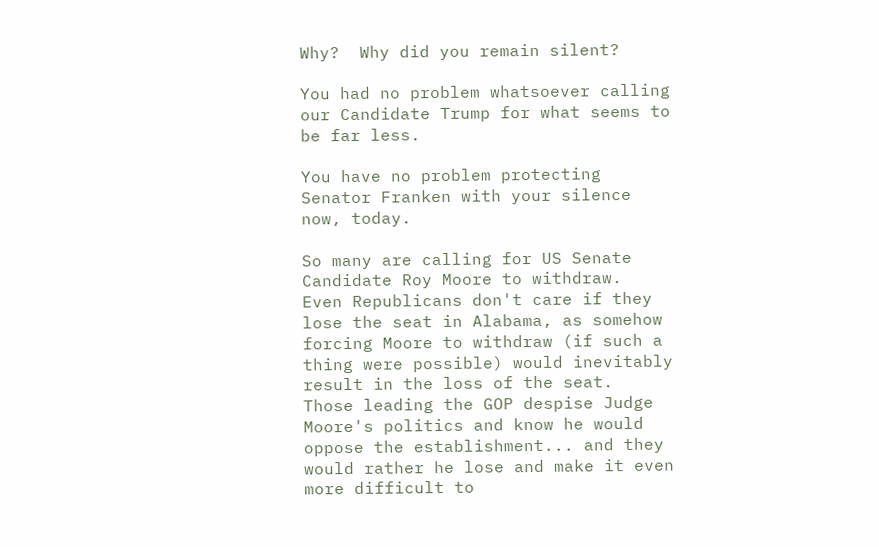Why?  Why did you remain silent?

You had no problem whatsoever calling our Candidate Trump for what seems to be far less.

You have no problem protecting Senator Franken with your silence now, today.

So many are calling for US Senate Candidate Roy Moore to withdraw.  Even Republicans don't care if they lose the seat in Alabama, as somehow forcing Moore to withdraw (if such a thing were possible) would inevitably result in the loss of the seat.  Those leading the GOP despise Judge Moore's politics and know he would oppose the establishment... and they would rather he lose and make it even more difficult to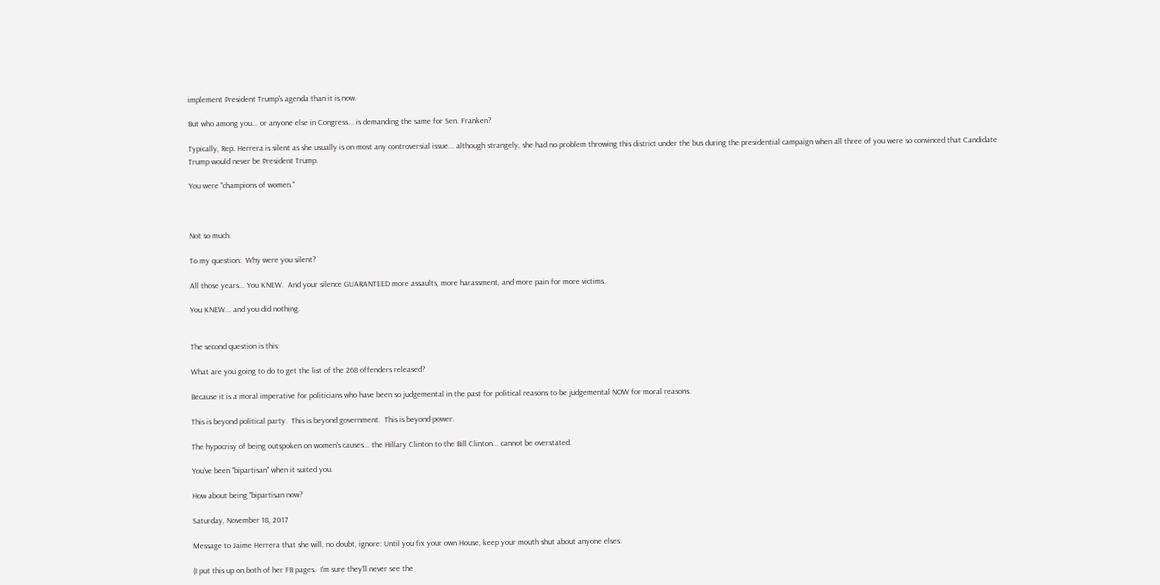implement President Trump's agenda than it is now.

But who among you... or anyone else in Congress... is demanding the same for Sen. Franken?

Typically, Rep. Herrera is silent as she usually is on most any controversial issue... although strangely, she had no problem throwing this district under the bus during the presidential campaign when all three of you were so convinced that Candidate Trump would never be President Trump.

You were "champions of women."



Not so much.

To my question:  Why were you silent?

All those years... You KNEW.  And your silence GUARANTEED more assaults, more harassment, and more pain for more victims.

You KNEW... and you did nothing.


The second question is this:

What are you going to do to get the list of the 268 offenders released?

Because it is a moral imperative for politicians who have been so judgemental in the past for political reasons to be judgemental NOW for moral reasons.

This is beyond political party.  This is beyond government.  This is beyond power.

The hypocrisy of being outspoken on women's causes... the Hillary Clinton to the Bill Clinton... cannot be overstated.

You've been "bipartisan" when it suited you.

How about being "bipartisan now?

Saturday, November 18, 2017

Message to Jaime Herrera that she will, no doubt, ignore: Until you fix your own House, keep your mouth shut about anyone elses.

(I put this up on both of her FB pages.  I'm sure they'll never see the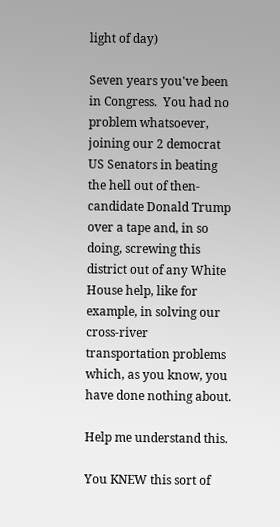light of day)

Seven years you've been in Congress.  You had no problem whatsoever, joining our 2 democrat US Senators in beating the hell out of then-candidate Donald Trump over a tape and, in so doing, screwing this district out of any White House help, like for example, in solving our cross-river transportation problems which, as you know, you have done nothing about.

Help me understand this.

You KNEW this sort of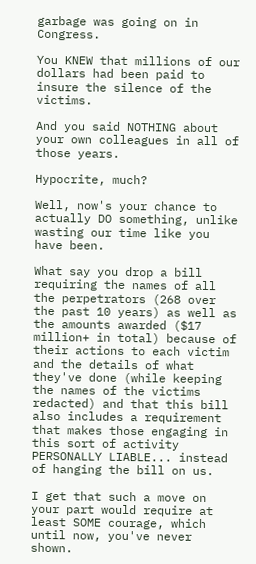garbage was going on in Congress.

You KNEW that millions of our dollars had been paid to insure the silence of the victims.

And you said NOTHING about your own colleagues in all of those years.

Hypocrite, much?

Well, now's your chance to actually DO something, unlike wasting our time like you have been.

What say you drop a bill requiring the names of all the perpetrators (268 over the past 10 years) as well as the amounts awarded ($17 million+ in total) because of their actions to each victim and the details of what they've done (while keeping the names of the victims redacted) and that this bill also includes a requirement that makes those engaging in this sort of activity PERSONALLY LIABLE... instead of hanging the bill on us.

I get that such a move on your part would require at least SOME courage, which until now, you've never shown.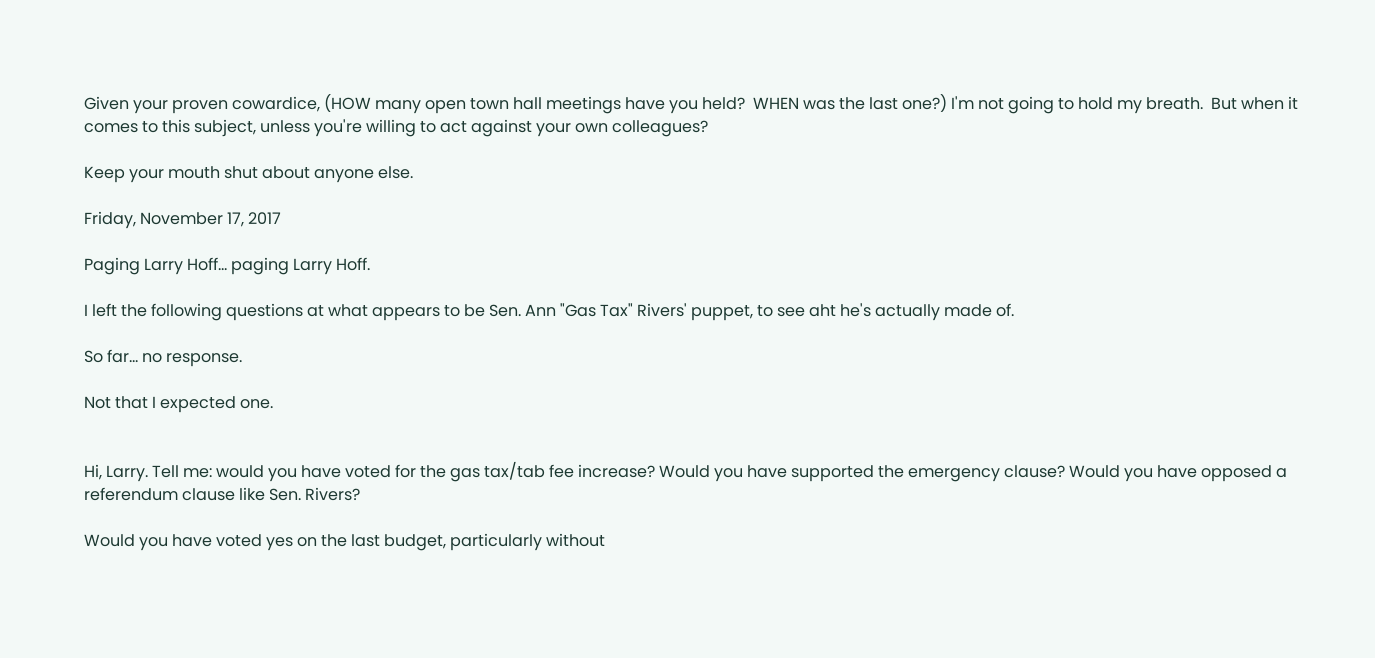Given your proven cowardice, (HOW many open town hall meetings have you held?  WHEN was the last one?) I'm not going to hold my breath.  But when it comes to this subject, unless you're willing to act against your own colleagues?

Keep your mouth shut about anyone else.

Friday, November 17, 2017

Paging Larry Hoff... paging Larry Hoff.

I left the following questions at what appears to be Sen. Ann "Gas Tax" Rivers' puppet, to see aht he's actually made of.

So far... no response.

Not that I expected one.


Hi, Larry. Tell me: would you have voted for the gas tax/tab fee increase? Would you have supported the emergency clause? Would you have opposed a referendum clause like Sen. Rivers?

Would you have voted yes on the last budget, particularly without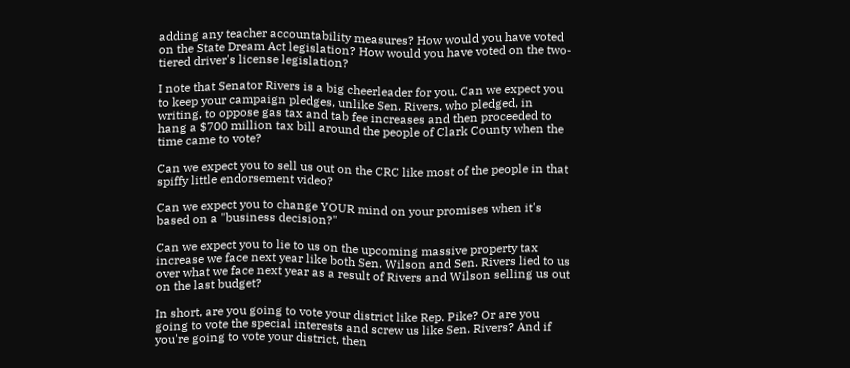adding any teacher accountability measures? How would you have voted on the State Dream Act legislation? How would you have voted on the two-tiered driver's license legislation?

I note that Senator Rivers is a big cheerleader for you. Can we expect you to keep your campaign pledges, unlike Sen. Rivers, who pledged, in writing, to oppose gas tax and tab fee increases and then proceeded to hang a $700 million tax bill around the people of Clark County when the time came to vote?

Can we expect you to sell us out on the CRC like most of the people in that spiffy little endorsement video?

Can we expect you to change YOUR mind on your promises when it's based on a "business decision?"

Can we expect you to lie to us on the upcoming massive property tax increase we face next year like both Sen. Wilson and Sen. Rivers lied to us over what we face next year as a result of Rivers and Wilson selling us out on the last budget?

In short, are you going to vote your district like Rep. Pike? Or are you going to vote the special interests and screw us like Sen. Rivers? And if you're going to vote your district, then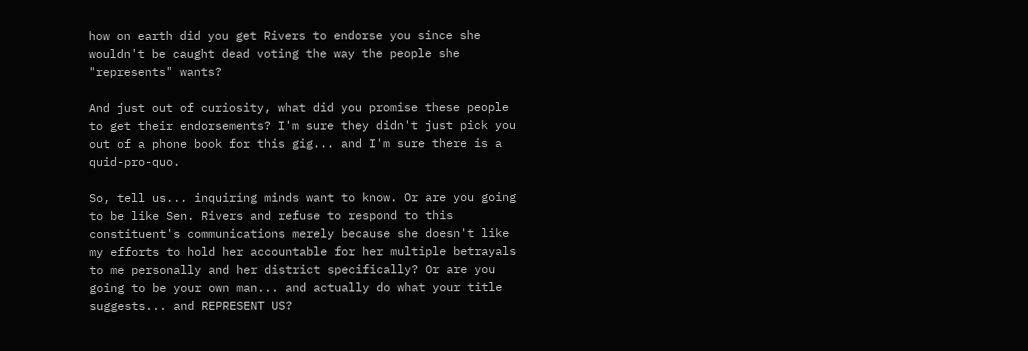how on earth did you get Rivers to endorse you since she wouldn't be caught dead voting the way the people she "represents" wants?

And just out of curiosity, what did you promise these people to get their endorsements? I'm sure they didn't just pick you out of a phone book for this gig... and I'm sure there is a quid-pro-quo.

So, tell us... inquiring minds want to know. Or are you going to be like Sen. Rivers and refuse to respond to this constituent's communications merely because she doesn't like my efforts to hold her accountable for her multiple betrayals to me personally and her district specifically? Or are you going to be your own man... and actually do what your title suggests... and REPRESENT US?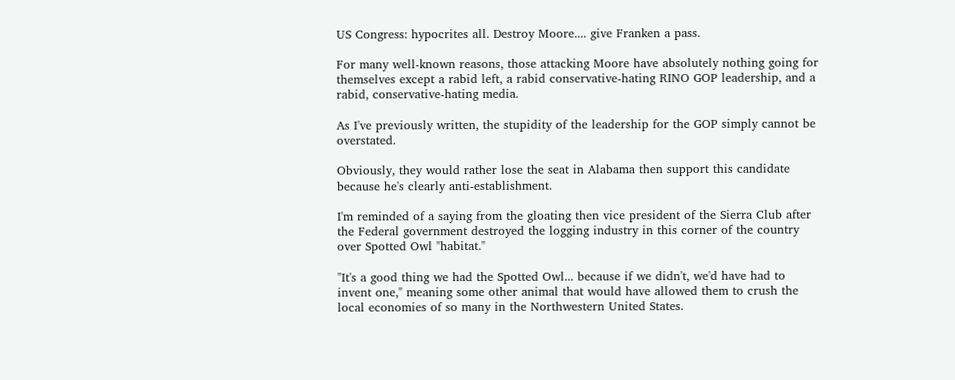US Congress: hypocrites all. Destroy Moore.... give Franken a pass.

For many well-known reasons, those attacking Moore have absolutely nothing going for themselves except a rabid left, a rabid conservative-hating RINO GOP leadership, and a rabid, conservative-hating media.

As I've previously written, the stupidity of the leadership for the GOP simply cannot be overstated.

Obviously, they would rather lose the seat in Alabama then support this candidate because he's clearly anti-establishment.

I'm reminded of a saying from the gloating then vice president of the Sierra Club after the Federal government destroyed the logging industry in this corner of the country over Spotted Owl "habitat."

"It's a good thing we had the Spotted Owl... because if we didn't, we'd have had to invent one," meaning some other animal that would have allowed them to crush the local economies of so many in the Northwestern United States.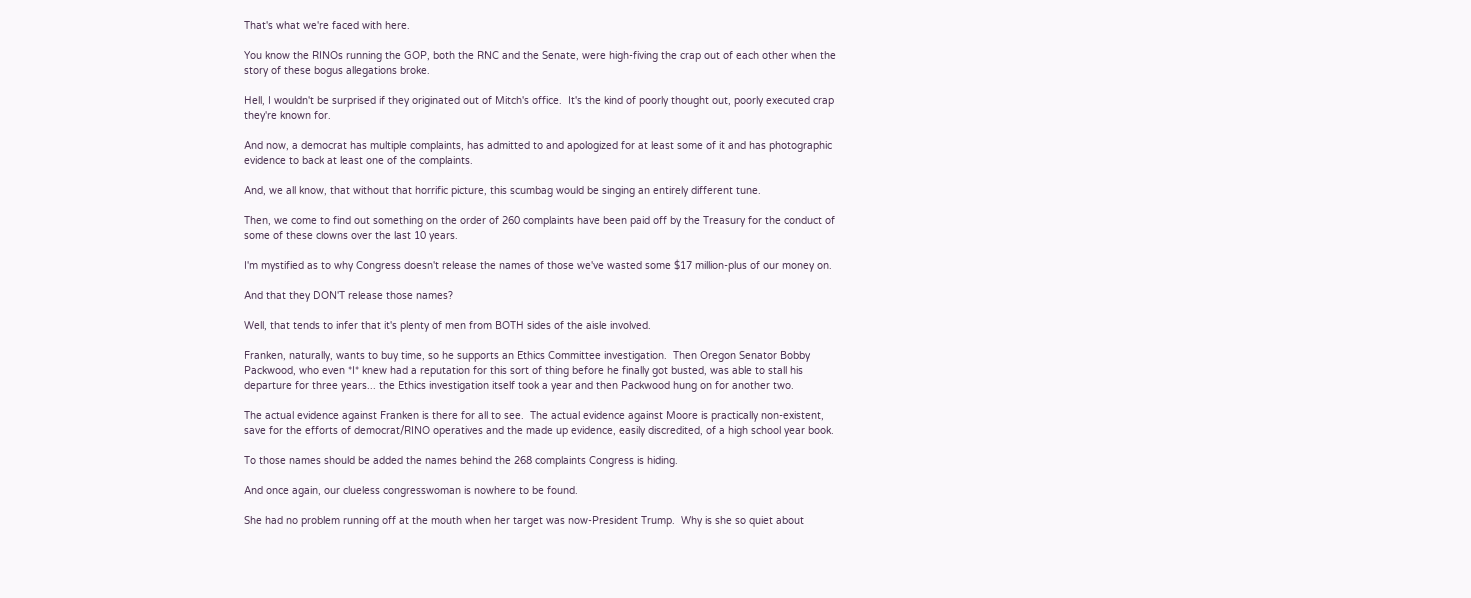That's what we're faced with here.

You know the RINOs running the GOP, both the RNC and the Senate, were high-fiving the crap out of each other when the story of these bogus allegations broke.

Hell, I wouldn't be surprised if they originated out of Mitch's office.  It's the kind of poorly thought out, poorly executed crap they're known for.

And now, a democrat has multiple complaints, has admitted to and apologized for at least some of it and has photographic evidence to back at least one of the complaints.

And, we all know, that without that horrific picture, this scumbag would be singing an entirely different tune.

Then, we come to find out something on the order of 260 complaints have been paid off by the Treasury for the conduct of some of these clowns over the last 10 years.

I'm mystified as to why Congress doesn't release the names of those we've wasted some $17 million-plus of our money on.

And that they DON'T release those names?

Well, that tends to infer that it's plenty of men from BOTH sides of the aisle involved.

Franken, naturally, wants to buy time, so he supports an Ethics Committee investigation.  Then Oregon Senator Bobby Packwood, who even *I* knew had a reputation for this sort of thing before he finally got busted, was able to stall his departure for three years... the Ethics investigation itself took a year and then Packwood hung on for another two.

The actual evidence against Franken is there for all to see.  The actual evidence against Moore is practically non-existent, save for the efforts of democrat/RINO operatives and the made up evidence, easily discredited, of a high school year book.

To those names should be added the names behind the 268 complaints Congress is hiding.

And once again, our clueless congresswoman is nowhere to be found.

She had no problem running off at the mouth when her target was now-President Trump.  Why is she so quiet about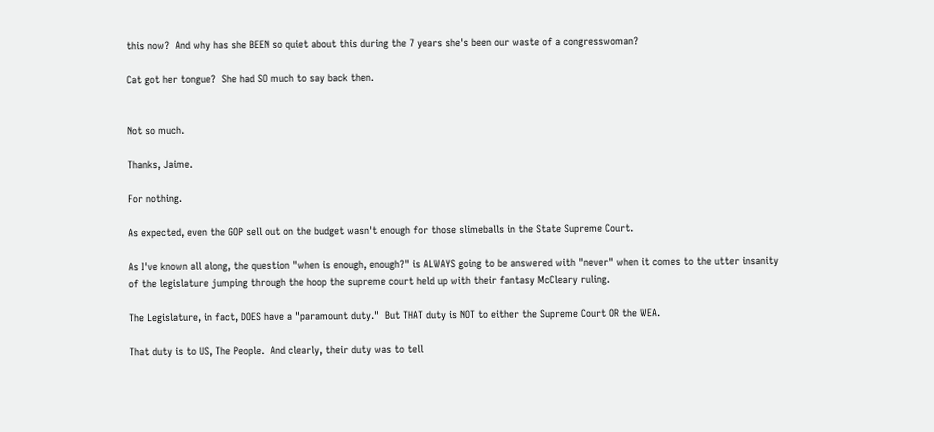this now?  And why has she BEEN so quiet about this during the 7 years she's been our waste of a congresswoman?

Cat got her tongue?  She had SO much to say back then.


Not so much.

Thanks, Jaime.

For nothing.

As expected, even the GOP sell out on the budget wasn't enough for those slimeballs in the State Supreme Court.

As I've known all along, the question "when is enough, enough?" is ALWAYS going to be answered with "never" when it comes to the utter insanity of the legislature jumping through the hoop the supreme court held up with their fantasy McCleary ruling.

The Legislature, in fact, DOES have a "paramount duty."  But THAT duty is NOT to either the Supreme Court OR the WEA.

That duty is to US, The People.  And clearly, their duty was to tell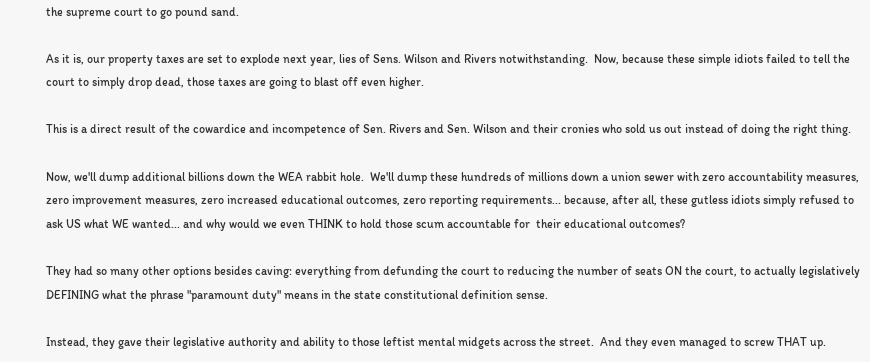the supreme court to go pound sand.

As it is, our property taxes are set to explode next year, lies of Sens. Wilson and Rivers notwithstanding.  Now, because these simple idiots failed to tell the court to simply drop dead, those taxes are going to blast off even higher.

This is a direct result of the cowardice and incompetence of Sen. Rivers and Sen. Wilson and their cronies who sold us out instead of doing the right thing.

Now, we'll dump additional billions down the WEA rabbit hole.  We'll dump these hundreds of millions down a union sewer with zero accountability measures, zero improvement measures, zero increased educational outcomes, zero reporting requirements... because, after all, these gutless idiots simply refused to ask US what WE wanted... and why would we even THINK to hold those scum accountable for  their educational outcomes?

They had so many other options besides caving: everything from defunding the court to reducing the number of seats ON the court, to actually legislatively DEFINING what the phrase "paramount duty" means in the state constitutional definition sense.

Instead, they gave their legislative authority and ability to those leftist mental midgets across the street.  And they even managed to screw THAT up.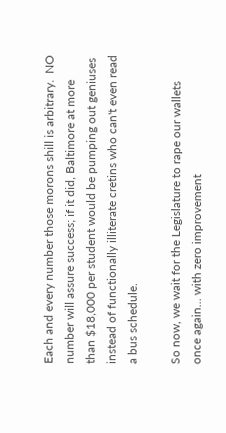Each and every number those morons shill is arbitrary.  NO number will assure success; if it did, Baltimore at more than $18,000 per student would be pumping out geniuses instead of functionally illiterate cretins who can't even read a bus schedule.

So now, we wait for the Legislature to rape our wallets once again... with zero improvement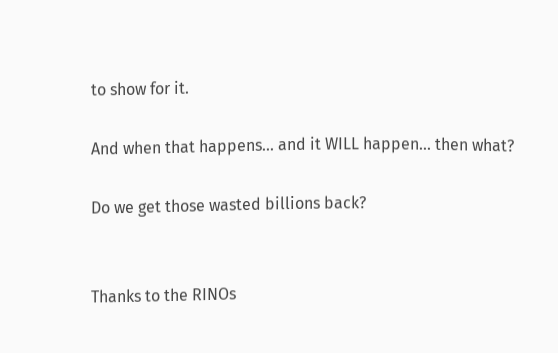to show for it.

And when that happens... and it WILL happen... then what?

Do we get those wasted billions back?


Thanks to the RINOs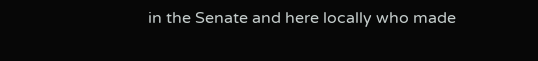in the Senate and here locally who made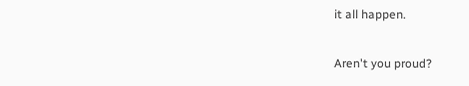it all happen.

Aren't you proud?